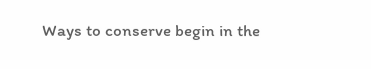Ways to conserve begin in the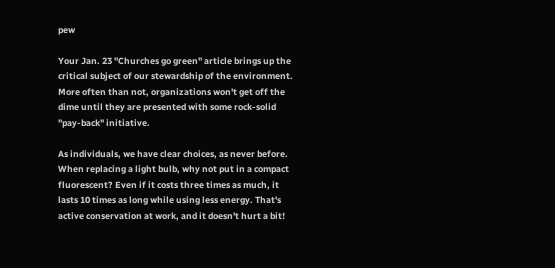pew

Your Jan. 23 "Churches go green" article brings up the critical subject of our stewardship of the environment. More often than not, organizations won't get off the dime until they are presented with some rock-solid "pay-back" initiative.

As individuals, we have clear choices, as never before. When replacing a light bulb, why not put in a compact fluorescent? Even if it costs three times as much, it lasts 10 times as long while using less energy. That's active conservation at work, and it doesn't hurt a bit!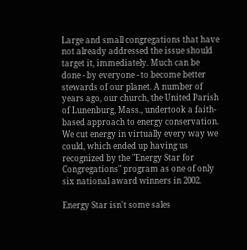Large and small congregations that have not already addressed the issue should target it, immediately. Much can be done - by everyone - to become better stewards of our planet. A number of years ago, our church, the United Parish of Lunenburg, Mass., undertook a faith-based approach to energy conservation. We cut energy in virtually every way we could, which ended up having us recognized by the "Energy Star for Congregations" program as one of only six national award winners in 2002.

Energy Star isn't some sales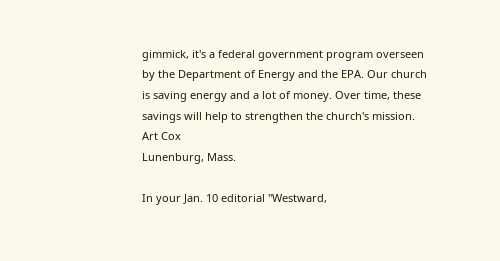gimmick, it's a federal government program overseen by the Department of Energy and the EPA. Our church is saving energy and a lot of money. Over time, these savings will help to strengthen the church's mission.
Art Cox
Lunenburg, Mass.

In your Jan. 10 editorial "Westward,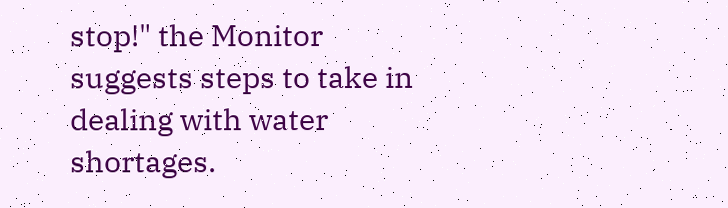stop!" the Monitor suggests steps to take in dealing with water shortages.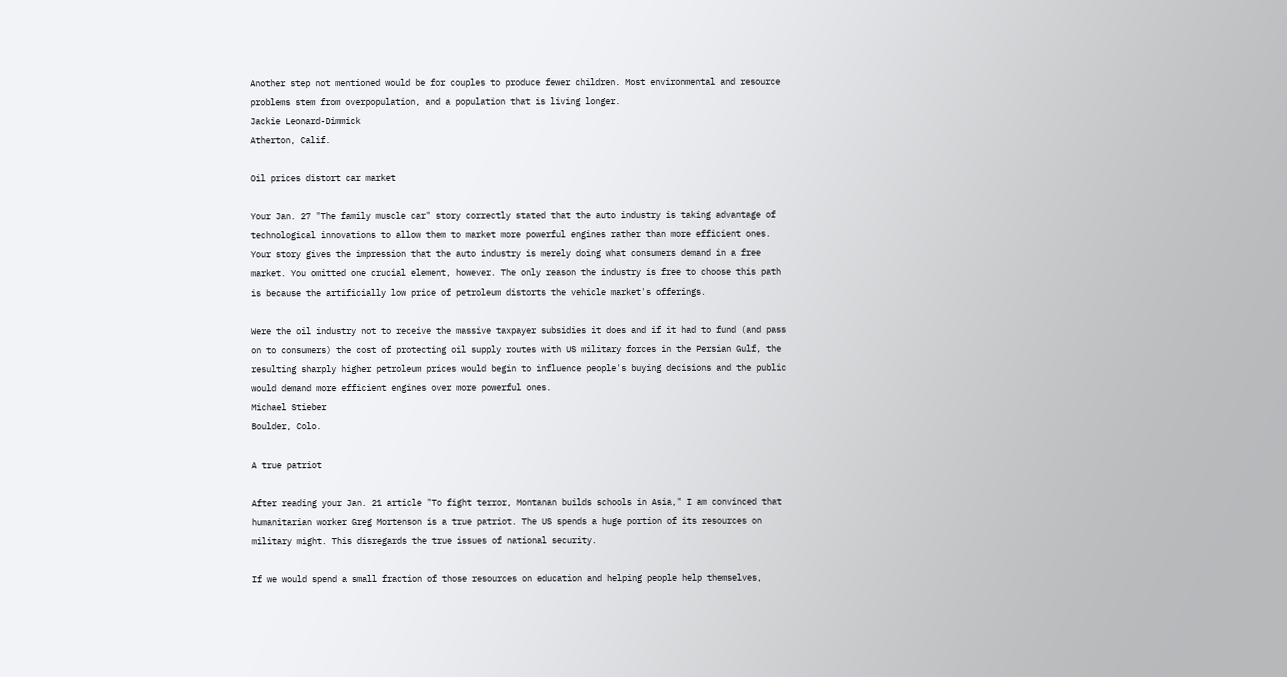Another step not mentioned would be for couples to produce fewer children. Most environmental and resource problems stem from overpopulation, and a population that is living longer.
Jackie Leonard-Dimmick
Atherton, Calif.

Oil prices distort car market

Your Jan. 27 "The family muscle car" story correctly stated that the auto industry is taking advantage of technological innovations to allow them to market more powerful engines rather than more efficient ones. Your story gives the impression that the auto industry is merely doing what consumers demand in a free market. You omitted one crucial element, however. The only reason the industry is free to choose this path is because the artificially low price of petroleum distorts the vehicle market's offerings.

Were the oil industry not to receive the massive taxpayer subsidies it does and if it had to fund (and pass on to consumers) the cost of protecting oil supply routes with US military forces in the Persian Gulf, the resulting sharply higher petroleum prices would begin to influence people's buying decisions and the public would demand more efficient engines over more powerful ones.
Michael Stieber
Boulder, Colo.

A true patriot

After reading your Jan. 21 article "To fight terror, Montanan builds schools in Asia," I am convinced that humanitarian worker Greg Mortenson is a true patriot. The US spends a huge portion of its resources on military might. This disregards the true issues of national security.

If we would spend a small fraction of those resources on education and helping people help themselves,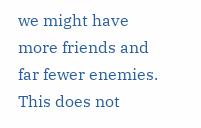we might have more friends and far fewer enemies. This does not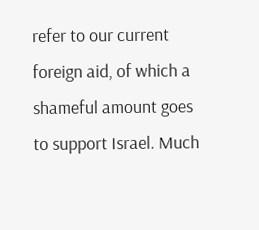refer to our current foreign aid, of which a shameful amount goes to support Israel. Much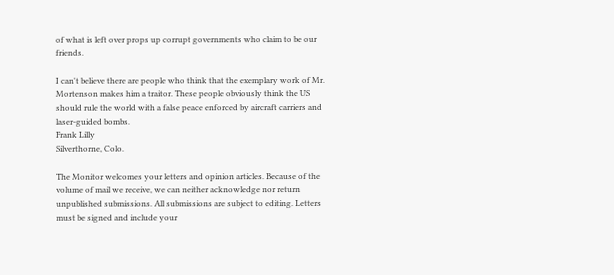of what is left over props up corrupt governments who claim to be our friends.

I can't believe there are people who think that the exemplary work of Mr. Mortenson makes him a traitor. These people obviously think the US should rule the world with a false peace enforced by aircraft carriers and laser-guided bombs.
Frank Lilly
Silverthorne, Colo.

The Monitor welcomes your letters and opinion articles. Because of the volume of mail we receive, we can neither acknowledge nor return unpublished submissions. All submissions are subject to editing. Letters must be signed and include your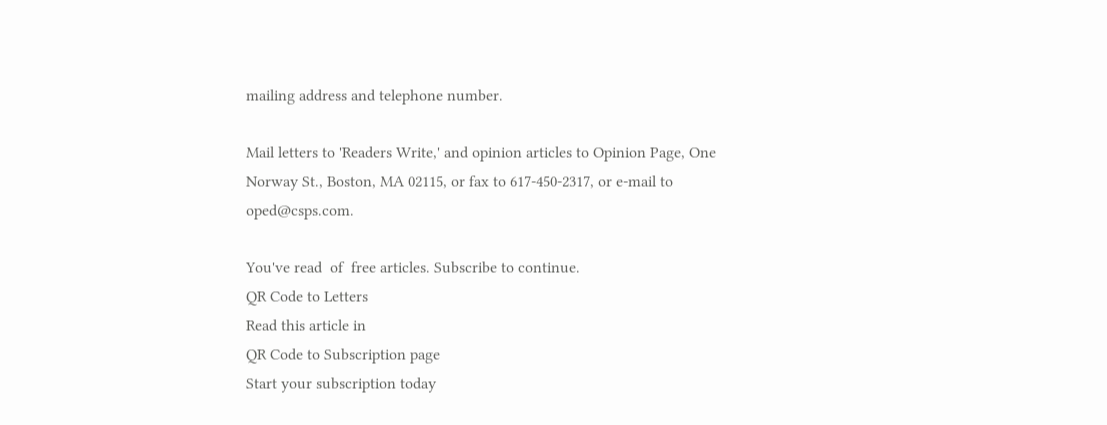mailing address and telephone number.

Mail letters to 'Readers Write,' and opinion articles to Opinion Page, One Norway St., Boston, MA 02115, or fax to 617-450-2317, or e-mail to oped@csps.com.

You've read  of  free articles. Subscribe to continue.
QR Code to Letters
Read this article in
QR Code to Subscription page
Start your subscription today